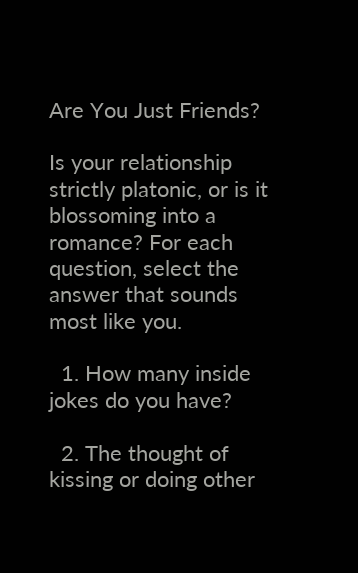Are You Just Friends?

Is your relationship strictly platonic, or is it blossoming into a romance? For each question, select the answer that sounds most like you.

  1. How many inside jokes do you have?

  2. The thought of kissing or doing other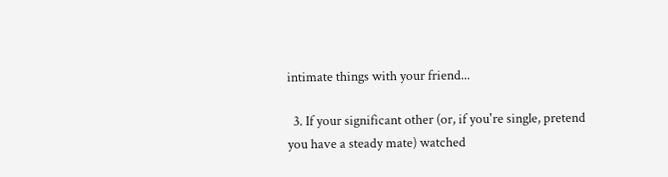intimate things with your friend...

  3. If your significant other (or, if you're single, pretend you have a steady mate) watched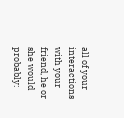all of your interactions with your friend, he or she would probably: